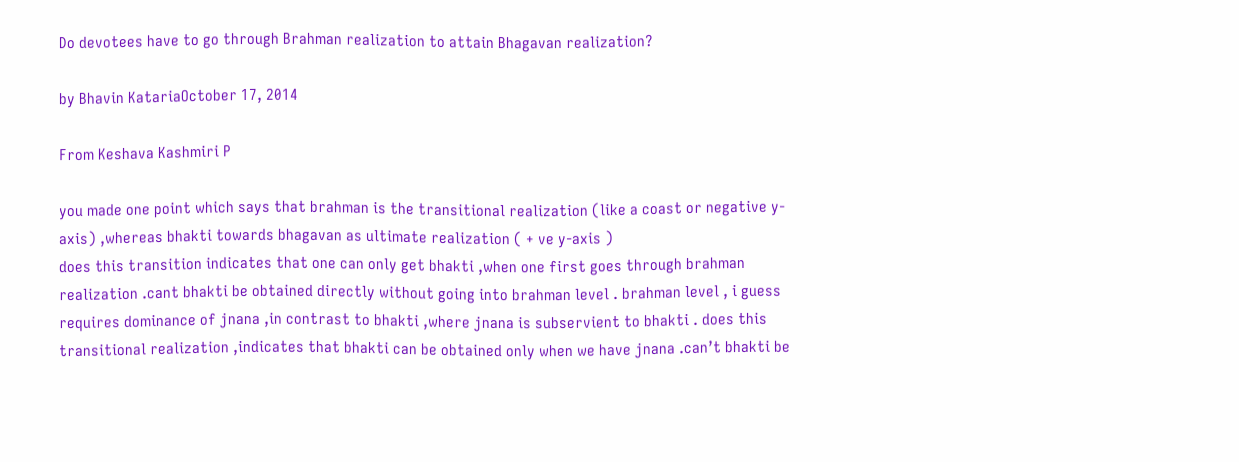Do devotees have to go through Brahman realization to attain Bhagavan realization?

by Bhavin KatariaOctober 17, 2014

From Keshava Kashmiri P

you made one point which says that brahman is the transitional realization (like a coast or negative y-axis) ,whereas bhakti towards bhagavan as ultimate realization ( + ve y-axis )
does this transition indicates that one can only get bhakti ,when one first goes through brahman realization .cant bhakti be obtained directly without going into brahman level . brahman level , i guess requires dominance of jnana ,in contrast to bhakti ,where jnana is subservient to bhakti . does this transitional realization ,indicates that bhakti can be obtained only when we have jnana .can’t bhakti be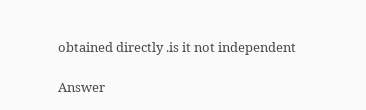obtained directly .is it not independent

Answer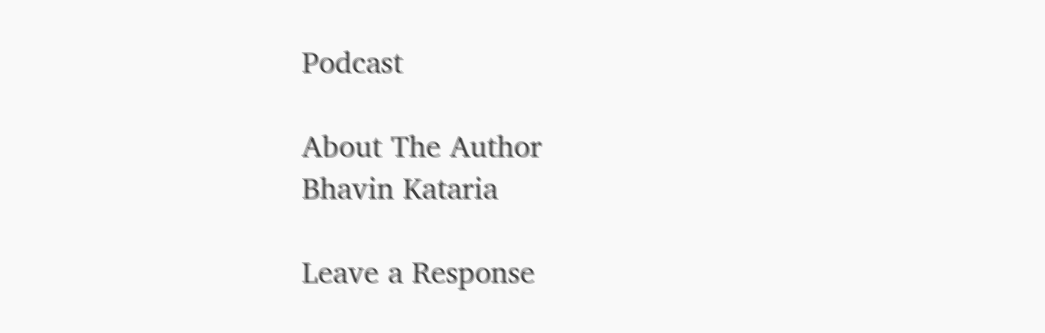Podcast

About The Author
Bhavin Kataria

Leave a Response